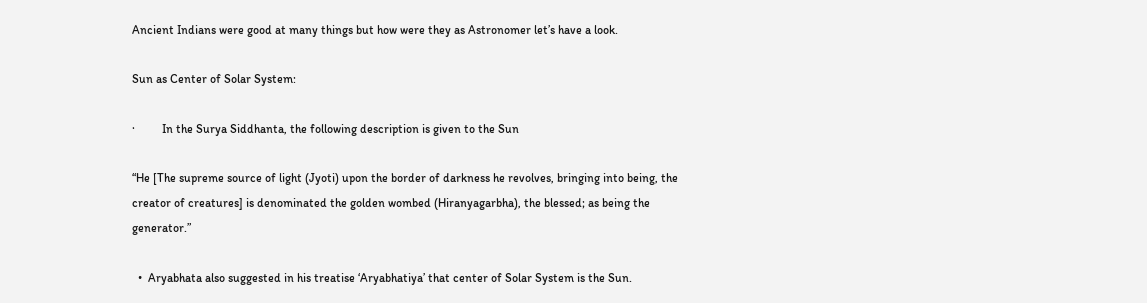Ancient Indians were good at many things but how were they as Astronomer let’s have a look.

Sun as Center of Solar System:

·         In the Surya Siddhanta, the following description is given to the Sun

“He [The supreme source of light (Jyoti) upon the border of darkness he revolves, bringing into being, the creator of creatures] is denominated the golden wombed (Hiranyagarbha), the blessed; as being the generator.”

  •  Aryabhata also suggested in his treatise ‘Aryabhatiya’ that center of Solar System is the Sun.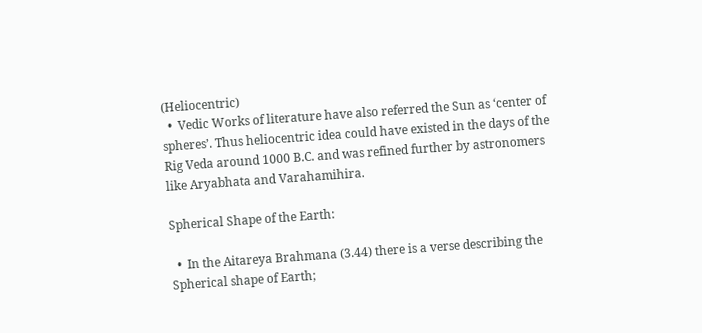(Heliocentric)
  •  Vedic Works of literature have also referred the Sun as ‘center of spheres’. Thus heliocentric idea could have existed in the days of the Rig Veda around 1000 B.C. and was refined further by astronomers like Aryabhata and Varahamihira.

Spherical Shape of the Earth:

  •  In the Aitareya Brahmana (3.44) there is a verse describing the Spherical shape of Earth;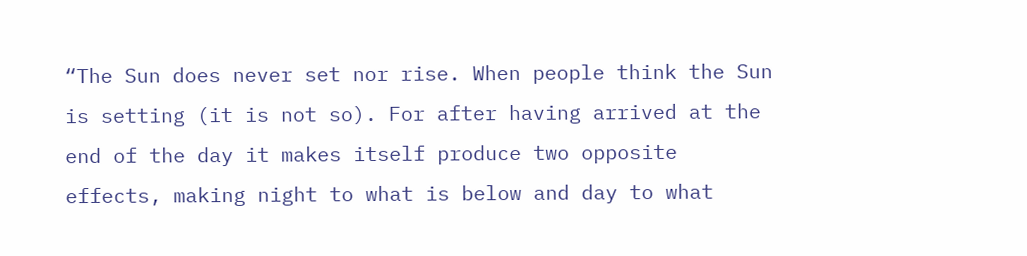“The Sun does never set nor rise. When people think the Sun is setting (it is not so). For after having arrived at the end of the day it makes itself produce two opposite effects, making night to what is below and day to what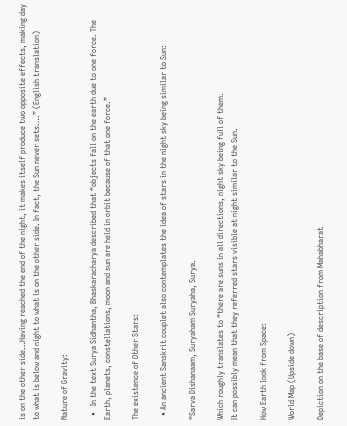is on the other side…Having reached the end of the night, it makes itself produce two opposite effects, making day to what is below and night to what is on the other side. In fact, the Sun never sets….” (English translation)

Nature of Gravity:

  •   In the text Surya Sidhantha, Bhaskaracharya described that “objects fall on the earth due to one force. The Earth, planets, constellations, moon and sun are held in orbit because of that one force.”

The existence of Other Stars:

  • An ancient Sanskrit couplet also contemplates the idea of stars in the night sky being similar to Sun:

“Sarva Dishanaam, Suryaham Suryaha, Surya.

Which roughly translates to “there are suns in all directions, night sky being full of them.
It can possibly mean that they referred stars visible at night similar to the Sun.

How Earth look from Space:

World Map (Upside down)

Depiction on the base of description from Mahabharat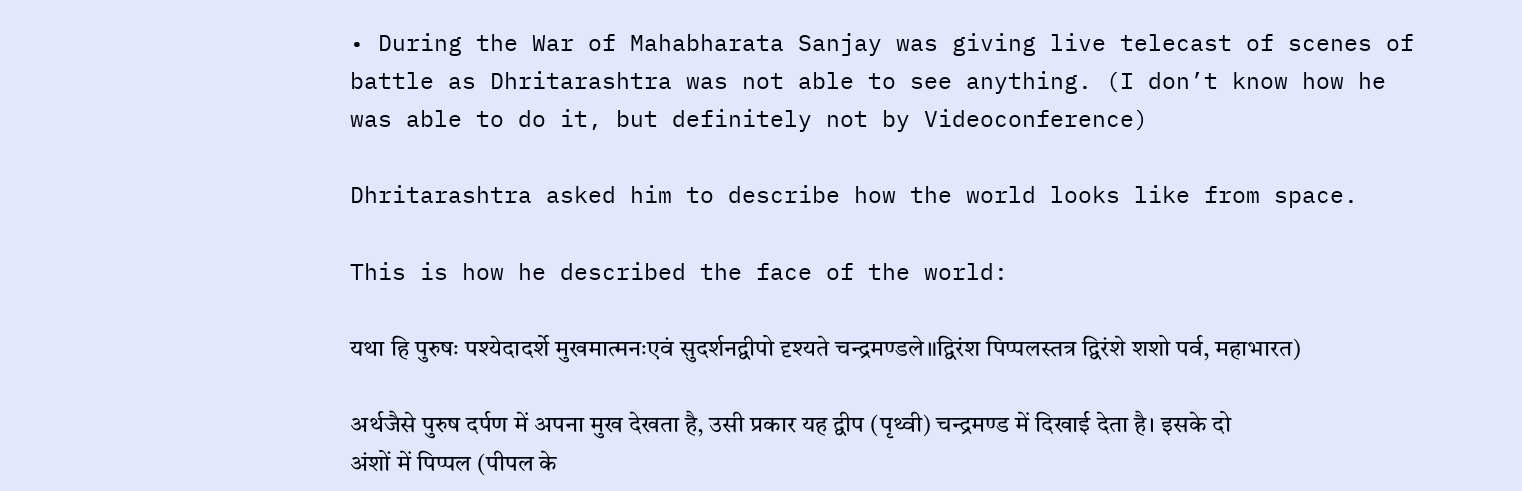• During the War of Mahabharata Sanjay was giving live telecast of scenes of battle as Dhritarashtra was not able to see anything. (I don’t know how he was able to do it, but definitely not by Videoconference)

Dhritarashtra asked him to describe how the world looks like from space.

This is how he described the face of the world:

यथा हि पुरुषः पश्येदादर्शे मुखमात्मनःएवं सुदर्शनद्वीपो दृश्यते चन्द्रमण्डले॥द्विरंश पिप्पलस्तत्र द्विरंशे शशो पर्व, महाभारत)

अर्थजैसे पुरुष दर्पण में अपना मुख देखता है, उसी प्रकार यह द्वीप (पृथ्वी) चन्द्रमण्ड में दिखाई देता है। इसके दो अंशों में पिप्पल (पीपल के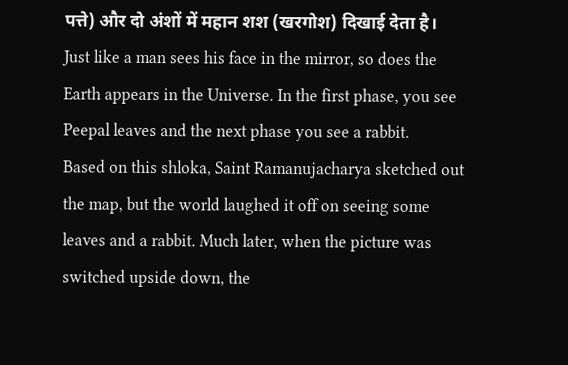पत्ते) और दो अंशों में महान शश (खरगोश) दिखाई देता है।
Just like a man sees his face in the mirror, so does the Earth appears in the Universe. In the first phase, you see Peepal leaves and the next phase you see a rabbit.
Based on this shloka, Saint Ramanujacharya sketched out the map, but the world laughed it off on seeing some leaves and a rabbit. Much later, when the picture was switched upside down, the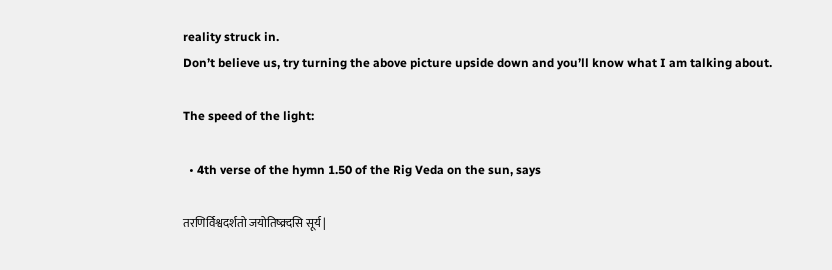reality struck in.
Don’t believe us, try turning the above picture upside down and you’ll know what I am talking about.

The speed of the light:

  • 4th verse of the hymn 1.50 of the Rig Veda on the sun, says

तरणिर्विश्वदर्शतो जयोतिष्क्र्दसि सूर्य |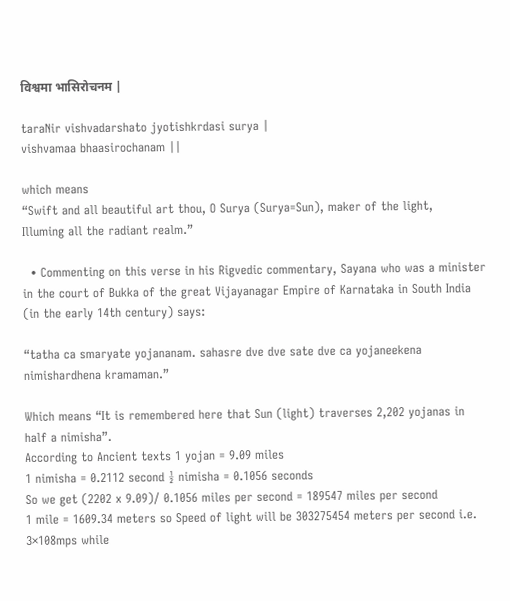विश्वमा भासिरोचनम |

taraNir vishvadarshato jyotishkrdasi surya |
vishvamaa bhaasirochanam ||

which means
“Swift and all beautiful art thou, O Surya (Surya=Sun), maker of the light,
Illuming all the radiant realm.”

  • Commenting on this verse in his Rigvedic commentary, Sayana who was a minister in the court of Bukka of the great Vijayanagar Empire of Karnataka in South India (in the early 14th century) says:

“tatha ca smaryate yojananam. sahasre dve dve sate dve ca yojaneekena nimishardhena kramaman.”

Which means “It is remembered here that Sun (light) traverses 2,202 yojanas in half a nimisha”.
According to Ancient texts 1 yojan = 9.09 miles
1 nimisha = 0.2112 second ½ nimisha = 0.1056 seconds
So we get (2202 x 9.09)/ 0.1056 miles per second = 189547 miles per second
1 mile = 1609.34 meters so Speed of light will be 303275454 meters per second i.e. 3×108mps while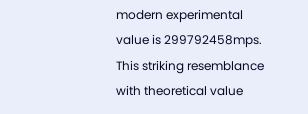modern experimental value is 299792458mps.
This striking resemblance with theoretical value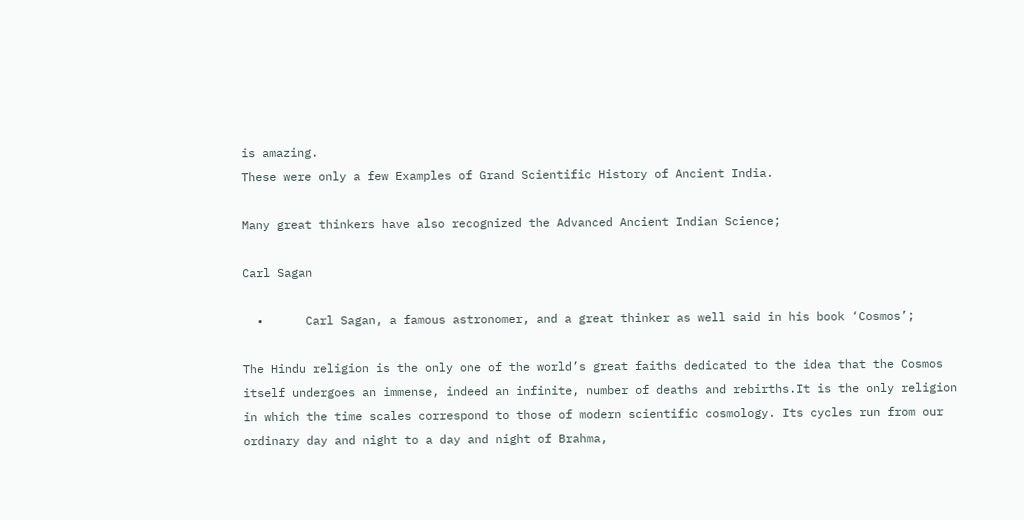is amazing.
These were only a few Examples of Grand Scientific History of Ancient India.

Many great thinkers have also recognized the Advanced Ancient Indian Science;

Carl Sagan

  •      Carl Sagan, a famous astronomer, and a great thinker as well said in his book ‘Cosmos’;

The Hindu religion is the only one of the world’s great faiths dedicated to the idea that the Cosmos itself undergoes an immense, indeed an infinite, number of deaths and rebirths.It is the only religion in which the time scales correspond to those of modern scientific cosmology. Its cycles run from our ordinary day and night to a day and night of Brahma,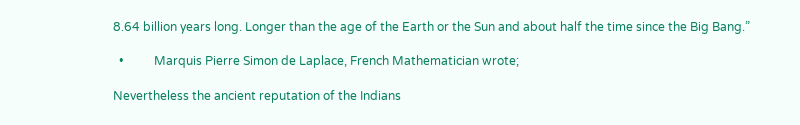8.64 billion years long. Longer than the age of the Earth or the Sun and about half the time since the Big Bang.”

  •          Marquis Pierre Simon de Laplace, French Mathematician wrote;

Nevertheless the ancient reputation of the Indians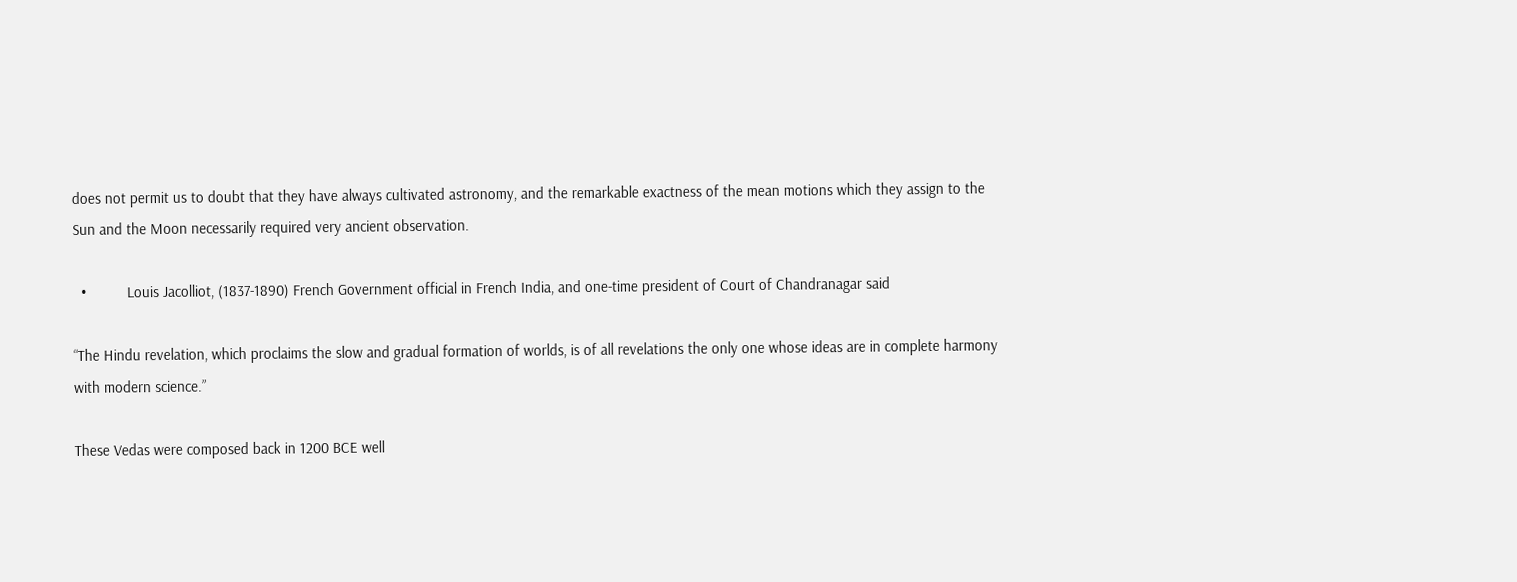does not permit us to doubt that they have always cultivated astronomy, and the remarkable exactness of the mean motions which they assign to the Sun and the Moon necessarily required very ancient observation.

  •          Louis Jacolliot, (1837-1890) French Government official in French India, and one-time president of Court of Chandranagar said

“The Hindu revelation, which proclaims the slow and gradual formation of worlds, is of all revelations the only one whose ideas are in complete harmony with modern science.”

These Vedas were composed back in 1200 BCE well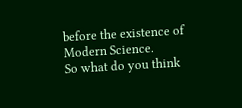before the existence of Modern Science.
So what do you think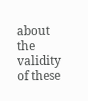about the validity of these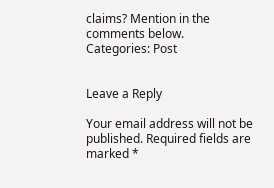claims? Mention in the comments below.
Categories: Post


Leave a Reply

Your email address will not be published. Required fields are marked *